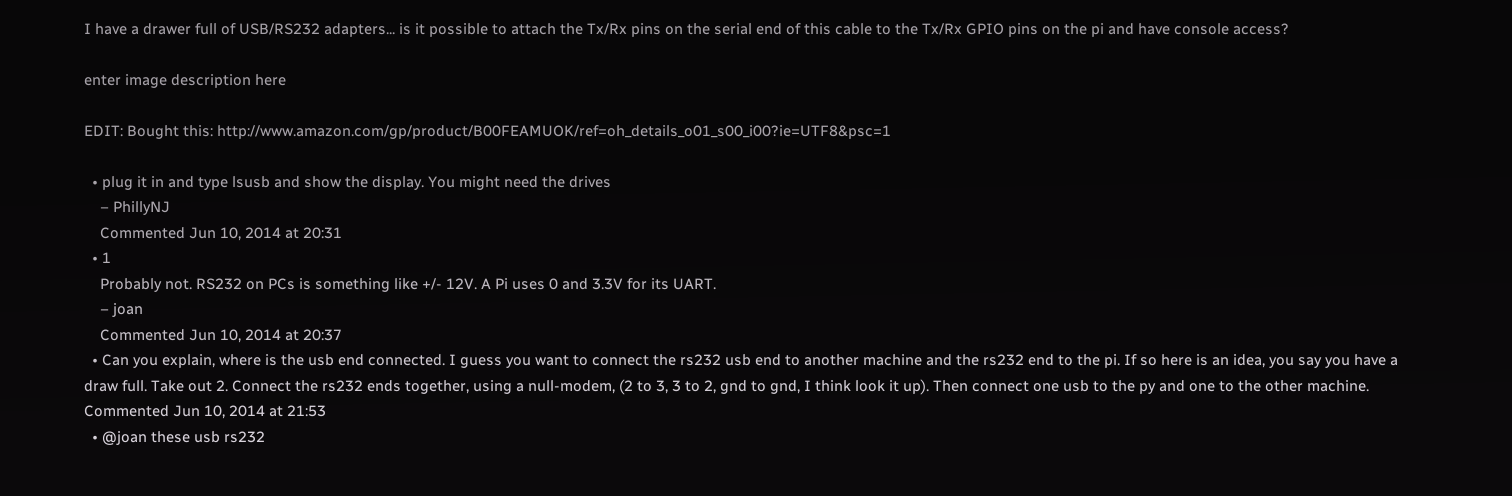I have a drawer full of USB/RS232 adapters... is it possible to attach the Tx/Rx pins on the serial end of this cable to the Tx/Rx GPIO pins on the pi and have console access?

enter image description here

EDIT: Bought this: http://www.amazon.com/gp/product/B00FEAMUOK/ref=oh_details_o01_s00_i00?ie=UTF8&psc=1

  • plug it in and type lsusb and show the display. You might need the drives
    – PhillyNJ
    Commented Jun 10, 2014 at 20:31
  • 1
    Probably not. RS232 on PCs is something like +/- 12V. A Pi uses 0 and 3.3V for its UART.
    – joan
    Commented Jun 10, 2014 at 20:37
  • Can you explain, where is the usb end connected. I guess you want to connect the rs232 usb end to another machine and the rs232 end to the pi. If so here is an idea, you say you have a draw full. Take out 2. Connect the rs232 ends together, using a null-modem, (2 to 3, 3 to 2, gnd to gnd, I think look it up). Then connect one usb to the py and one to the other machine. Commented Jun 10, 2014 at 21:53
  • @joan these usb rs232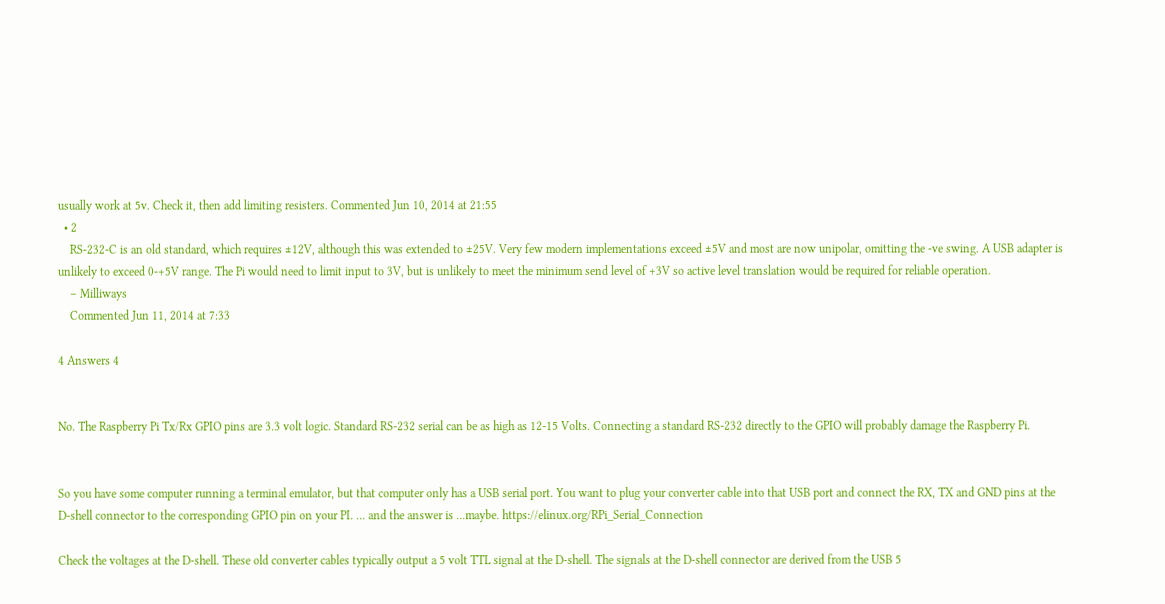usually work at 5v. Check it, then add limiting resisters. Commented Jun 10, 2014 at 21:55
  • 2
    RS-232-C is an old standard, which requires ±12V, although this was extended to ±25V. Very few modern implementations exceed ±5V and most are now unipolar, omitting the -ve swing. A USB adapter is unlikely to exceed 0-+5V range. The Pi would need to limit input to 3V, but is unlikely to meet the minimum send level of +3V so active level translation would be required for reliable operation.
    – Milliways
    Commented Jun 11, 2014 at 7:33

4 Answers 4


No. The Raspberry Pi Tx/Rx GPIO pins are 3.3 volt logic. Standard RS-232 serial can be as high as 12-15 Volts. Connecting a standard RS-232 directly to the GPIO will probably damage the Raspberry Pi.


So you have some computer running a terminal emulator, but that computer only has a USB serial port. You want to plug your converter cable into that USB port and connect the RX, TX and GND pins at the D-shell connector to the corresponding GPIO pin on your PI. ... and the answer is ...maybe. https://elinux.org/RPi_Serial_Connection

Check the voltages at the D-shell. These old converter cables typically output a 5 volt TTL signal at the D-shell. The signals at the D-shell connector are derived from the USB 5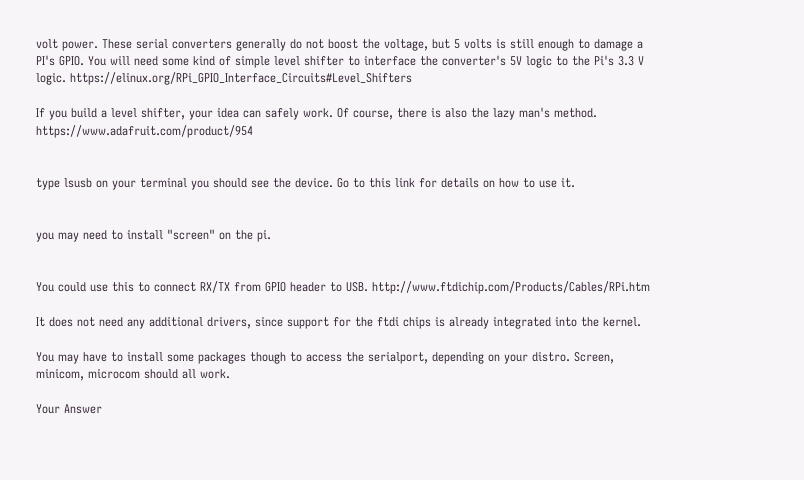volt power. These serial converters generally do not boost the voltage, but 5 volts is still enough to damage a PI's GPIO. You will need some kind of simple level shifter to interface the converter's 5V logic to the Pi's 3.3 V logic. https://elinux.org/RPi_GPIO_Interface_Circuits#Level_Shifters

If you build a level shifter, your idea can safely work. Of course, there is also the lazy man's method. https://www.adafruit.com/product/954


type lsusb on your terminal you should see the device. Go to this link for details on how to use it.


you may need to install "screen" on the pi.


You could use this to connect RX/TX from GPIO header to USB. http://www.ftdichip.com/Products/Cables/RPi.htm

It does not need any additional drivers, since support for the ftdi chips is already integrated into the kernel.

You may have to install some packages though to access the serialport, depending on your distro. Screen, minicom, microcom should all work.

Your Answer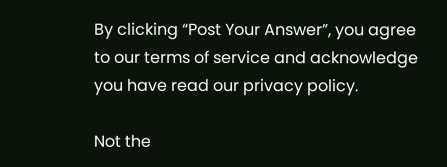By clicking “Post Your Answer”, you agree to our terms of service and acknowledge you have read our privacy policy.

Not the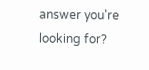answer you're looking for?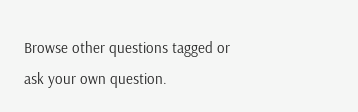Browse other questions tagged or ask your own question.